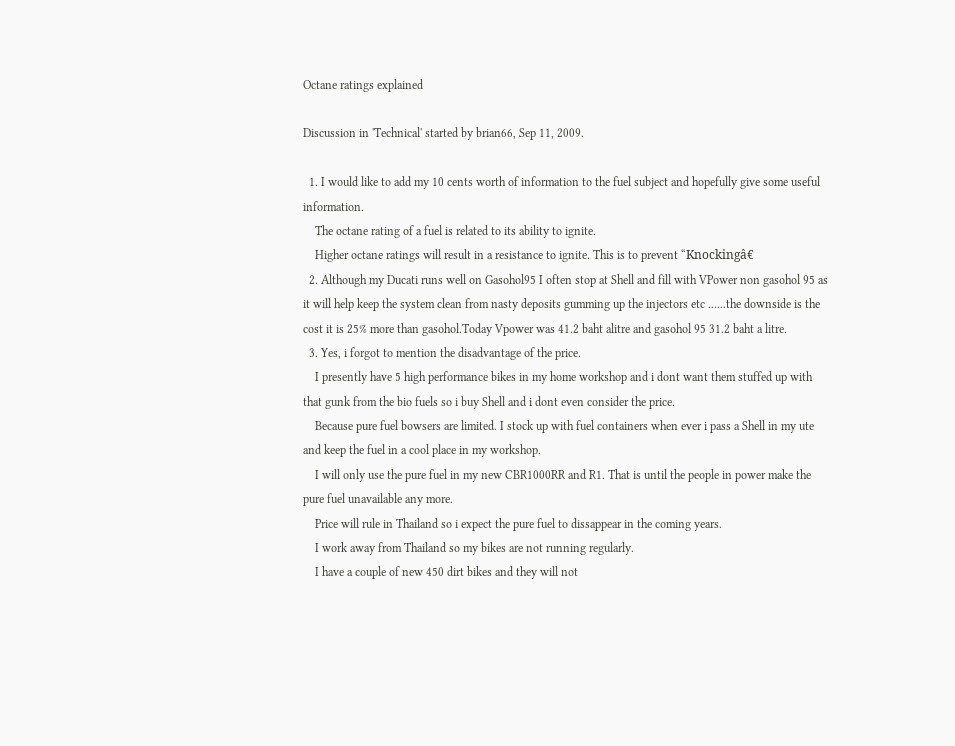Octane ratings explained

Discussion in 'Technical' started by brian66, Sep 11, 2009.

  1. I would like to add my 10 cents worth of information to the fuel subject and hopefully give some useful information.
    The octane rating of a fuel is related to its ability to ignite.
    Higher octane ratings will result in a resistance to ignite. This is to prevent “Knockingâ€
  2. Although my Ducati runs well on Gasohol95 I often stop at Shell and fill with VPower non gasohol 95 as it will help keep the system clean from nasty deposits gumming up the injectors etc ......the downside is the cost it is 25% more than gasohol.Today Vpower was 41.2 baht alitre and gasohol 95 31.2 baht a litre.
  3. Yes, i forgot to mention the disadvantage of the price.
    I presently have 5 high performance bikes in my home workshop and i dont want them stuffed up with that gunk from the bio fuels so i buy Shell and i dont even consider the price.
    Because pure fuel bowsers are limited. I stock up with fuel containers when ever i pass a Shell in my ute and keep the fuel in a cool place in my workshop.
    I will only use the pure fuel in my new CBR1000RR and R1. That is until the people in power make the pure fuel unavailable any more.
    Price will rule in Thailand so i expect the pure fuel to dissappear in the coming years.
    I work away from Thailand so my bikes are not running regularly.
    I have a couple of new 450 dirt bikes and they will not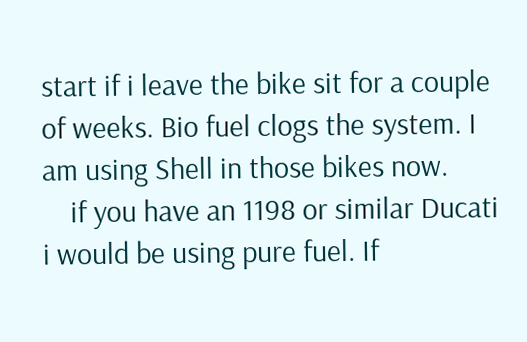start if i leave the bike sit for a couple of weeks. Bio fuel clogs the system. I am using Shell in those bikes now.
    if you have an 1198 or similar Ducati i would be using pure fuel. If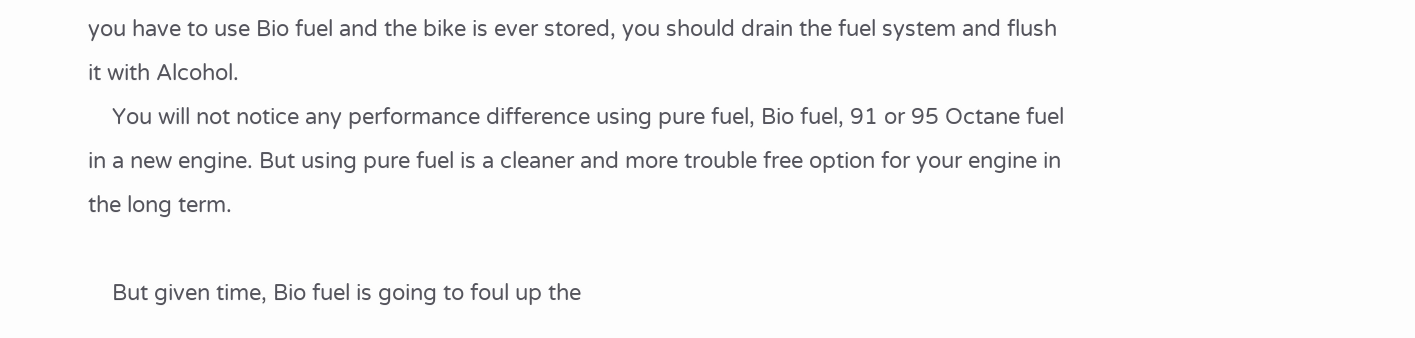you have to use Bio fuel and the bike is ever stored, you should drain the fuel system and flush it with Alcohol.
    You will not notice any performance difference using pure fuel, Bio fuel, 91 or 95 Octane fuel in a new engine. But using pure fuel is a cleaner and more trouble free option for your engine in the long term.

    But given time, Bio fuel is going to foul up the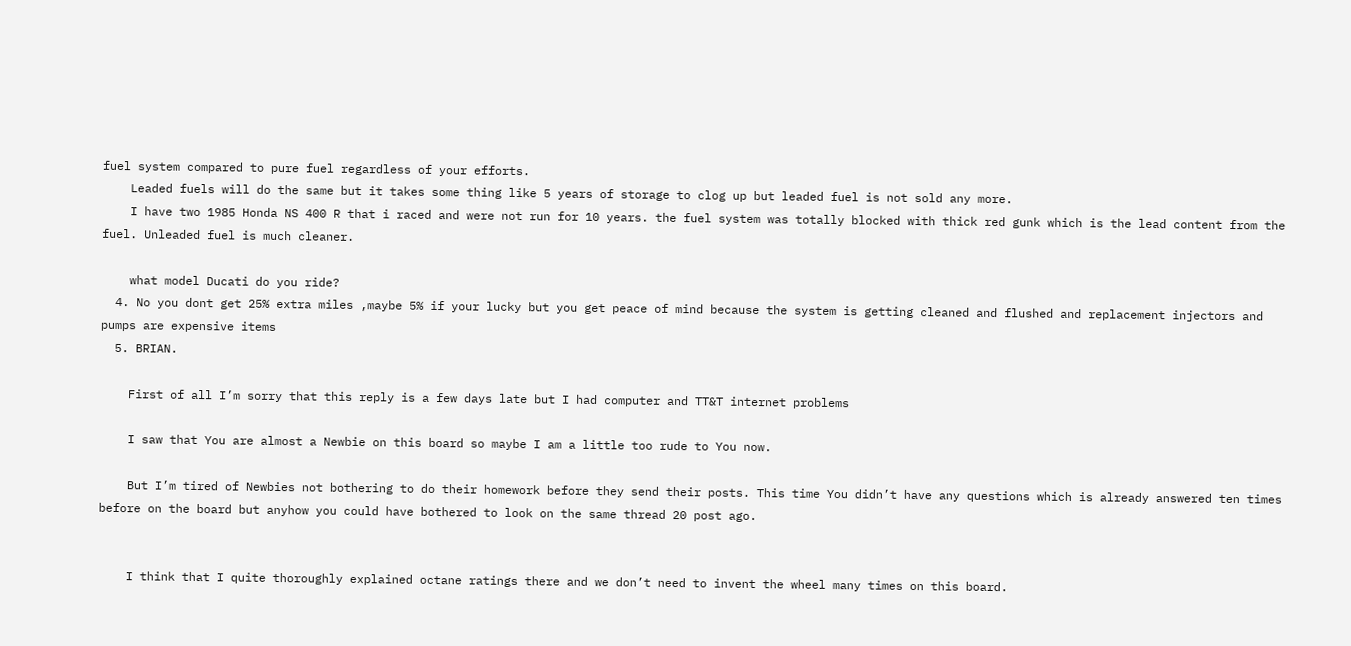fuel system compared to pure fuel regardless of your efforts.
    Leaded fuels will do the same but it takes some thing like 5 years of storage to clog up but leaded fuel is not sold any more.
    I have two 1985 Honda NS 400 R that i raced and were not run for 10 years. the fuel system was totally blocked with thick red gunk which is the lead content from the fuel. Unleaded fuel is much cleaner.

    what model Ducati do you ride?
  4. No you dont get 25% extra miles ,maybe 5% if your lucky but you get peace of mind because the system is getting cleaned and flushed and replacement injectors and pumps are expensive items
  5. BRIAN.

    First of all I’m sorry that this reply is a few days late but I had computer and TT&T internet problems

    I saw that You are almost a Newbie on this board so maybe I am a little too rude to You now.

    But I’m tired of Newbies not bothering to do their homework before they send their posts. This time You didn’t have any questions which is already answered ten times before on the board but anyhow you could have bothered to look on the same thread 20 post ago.


    I think that I quite thoroughly explained octane ratings there and we don’t need to invent the wheel many times on this board.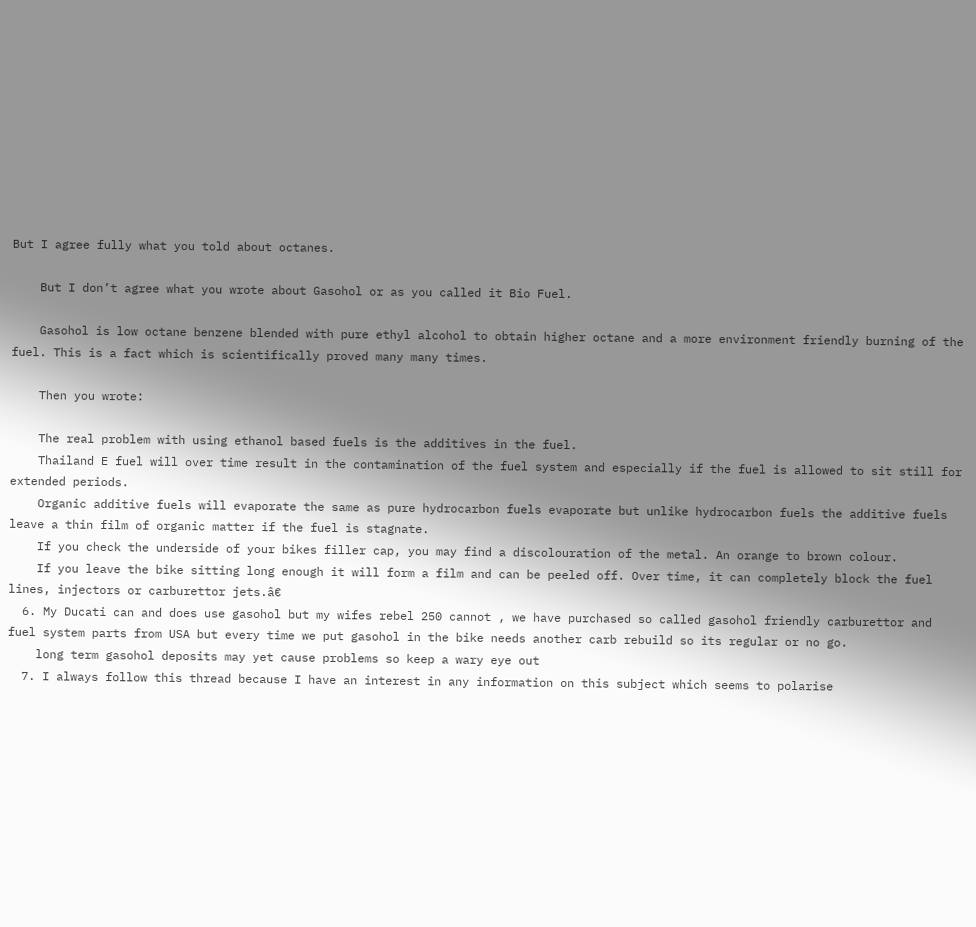But I agree fully what you told about octanes.

    But I don’t agree what you wrote about Gasohol or as you called it Bio Fuel.

    Gasohol is low octane benzene blended with pure ethyl alcohol to obtain higher octane and a more environment friendly burning of the fuel. This is a fact which is scientifically proved many many times.

    Then you wrote:

    The real problem with using ethanol based fuels is the additives in the fuel.
    Thailand E fuel will over time result in the contamination of the fuel system and especially if the fuel is allowed to sit still for extended periods.
    Organic additive fuels will evaporate the same as pure hydrocarbon fuels evaporate but unlike hydrocarbon fuels the additive fuels leave a thin film of organic matter if the fuel is stagnate.
    If you check the underside of your bikes filler cap, you may find a discolouration of the metal. An orange to brown colour.
    If you leave the bike sitting long enough it will form a film and can be peeled off. Over time, it can completely block the fuel lines, injectors or carburettor jets.â€
  6. My Ducati can and does use gasohol but my wifes rebel 250 cannot , we have purchased so called gasohol friendly carburettor and fuel system parts from USA but every time we put gasohol in the bike needs another carb rebuild so its regular or no go.
    long term gasohol deposits may yet cause problems so keep a wary eye out
  7. I always follow this thread because I have an interest in any information on this subject which seems to polarise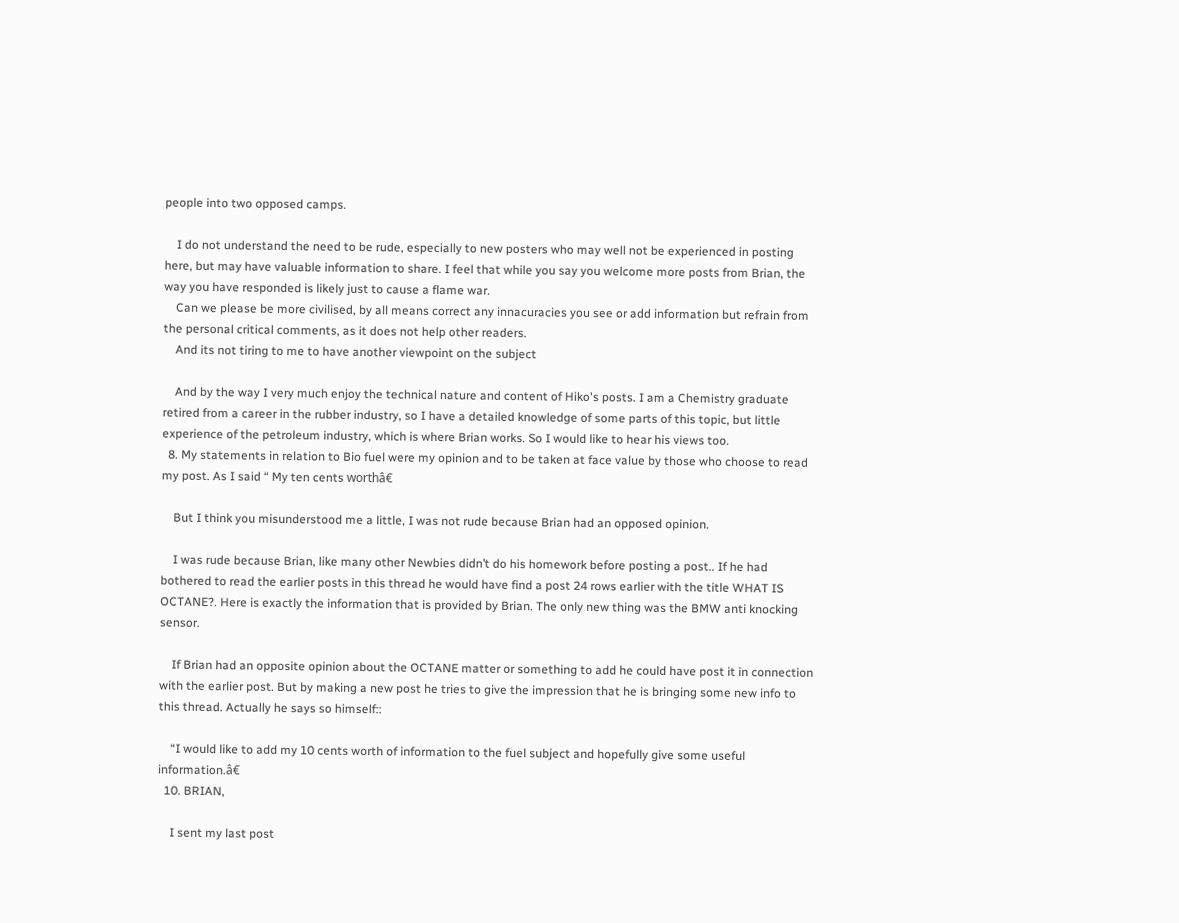people into two opposed camps.

    I do not understand the need to be rude, especially to new posters who may well not be experienced in posting here, but may have valuable information to share. I feel that while you say you welcome more posts from Brian, the way you have responded is likely just to cause a flame war.
    Can we please be more civilised, by all means correct any innacuracies you see or add information but refrain from the personal critical comments, as it does not help other readers.
    And its not tiring to me to have another viewpoint on the subject

    And by the way I very much enjoy the technical nature and content of Hiko's posts. I am a Chemistry graduate retired from a career in the rubber industry, so I have a detailed knowledge of some parts of this topic, but little experience of the petroleum industry, which is where Brian works. So I would like to hear his views too.
  8. My statements in relation to Bio fuel were my opinion and to be taken at face value by those who choose to read my post. As I said “ My ten cents worthâ€

    But I think you misunderstood me a little, I was not rude because Brian had an opposed opinion.

    I was rude because Brian, like many other Newbies didn’t do his homework before posting a post.. If he had bothered to read the earlier posts in this thread he would have find a post 24 rows earlier with the title WHAT IS OCTANE?. Here is exactly the information that is provided by Brian. The only new thing was the BMW anti knocking sensor.

    If Brian had an opposite opinion about the OCTANE matter or something to add he could have post it in connection with the earlier post. But by making a new post he tries to give the impression that he is bringing some new info to this thread. Actually he says so himself::

    “I would like to add my 10 cents worth of information to the fuel subject and hopefully give some useful information.â€
  10. BRIAN,

    I sent my last post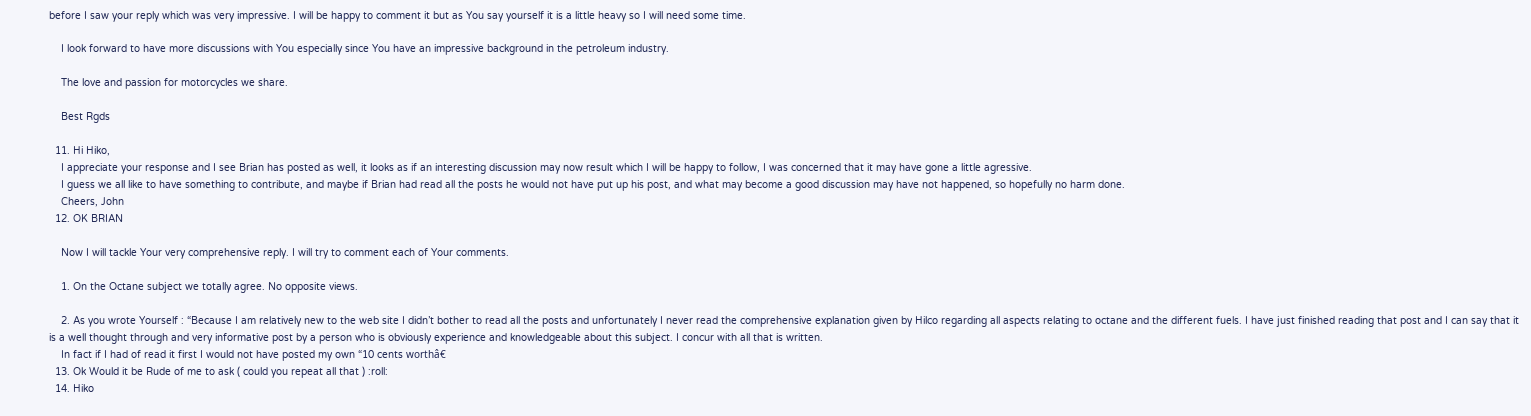before I saw your reply which was very impressive. I will be happy to comment it but as You say yourself it is a little heavy so I will need some time.

    I look forward to have more discussions with You especially since You have an impressive background in the petroleum industry.

    The love and passion for motorcycles we share.

    Best Rgds

  11. Hi Hiko,
    I appreciate your response and I see Brian has posted as well, it looks as if an interesting discussion may now result which I will be happy to follow, I was concerned that it may have gone a little agressive.
    I guess we all like to have something to contribute, and maybe if Brian had read all the posts he would not have put up his post, and what may become a good discussion may have not happened, so hopefully no harm done.
    Cheers, John
  12. OK BRIAN

    Now I will tackle Your very comprehensive reply. I will try to comment each of Your comments.

    1. On the Octane subject we totally agree. No opposite views.

    2. As you wrote Yourself : “Because I am relatively new to the web site I didn’t bother to read all the posts and unfortunately I never read the comprehensive explanation given by Hilco regarding all aspects relating to octane and the different fuels. I have just finished reading that post and I can say that it is a well thought through and very informative post by a person who is obviously experience and knowledgeable about this subject. I concur with all that is written.
    In fact if I had of read it first I would not have posted my own “10 cents worthâ€
  13. Ok Would it be Rude of me to ask ( could you repeat all that ) :roll:
  14. Hiko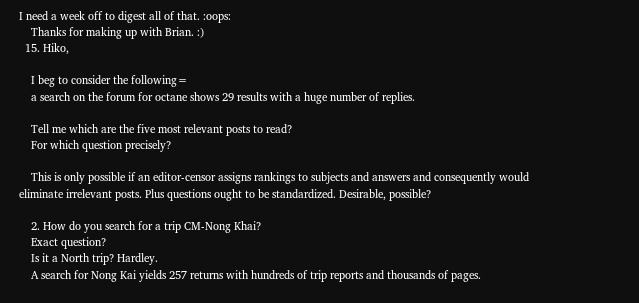I need a week off to digest all of that. :oops:
    Thanks for making up with Brian. :)
  15. Hiko,

    I beg to consider the following=
    a search on the forum for octane shows 29 results with a huge number of replies.

    Tell me which are the five most relevant posts to read?
    For which question precisely?

    This is only possible if an editor-censor assigns rankings to subjects and answers and consequently would eliminate irrelevant posts. Plus questions ought to be standardized. Desirable, possible?

    2. How do you search for a trip CM-Nong Khai?
    Exact question?
    Is it a North trip? Hardley.
    A search for Nong Kai yields 257 returns with hundreds of trip reports and thousands of pages.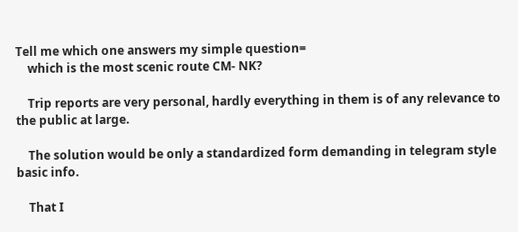Tell me which one answers my simple question=
    which is the most scenic route CM- NK?

    Trip reports are very personal, hardly everything in them is of any relevance to the public at large.

    The solution would be only a standardized form demanding in telegram style basic info.

    That I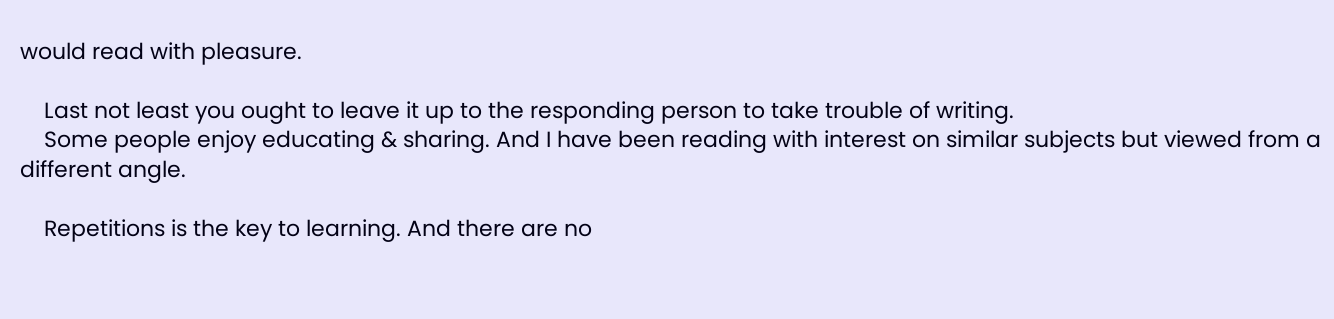would read with pleasure.

    Last not least you ought to leave it up to the responding person to take trouble of writing.
    Some people enjoy educating & sharing. And I have been reading with interest on similar subjects but viewed from a different angle.

    Repetitions is the key to learning. And there are no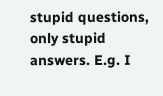stupid questions, only stupid answers. E.g. I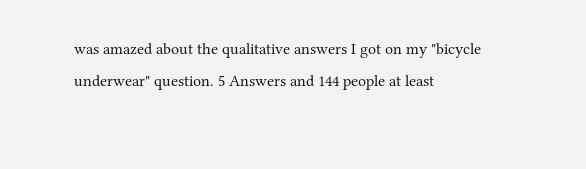was amazed about the qualitative answers I got on my "bicycle underwear" question. 5 Answers and 144 people at least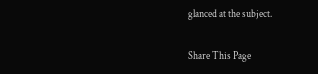glanced at the subject.


Share This Page